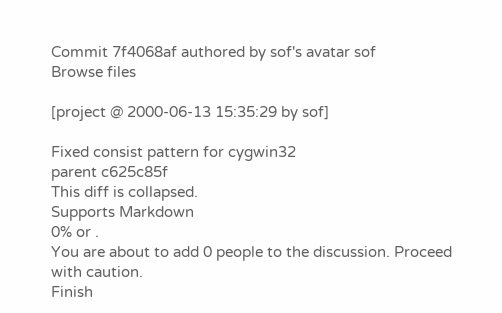Commit 7f4068af authored by sof's avatar sof
Browse files

[project @ 2000-06-13 15:35:29 by sof]

Fixed consist pattern for cygwin32
parent c625c85f
This diff is collapsed.
Supports Markdown
0% or .
You are about to add 0 people to the discussion. Proceed with caution.
Finish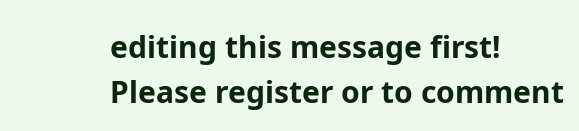editing this message first!
Please register or to comment